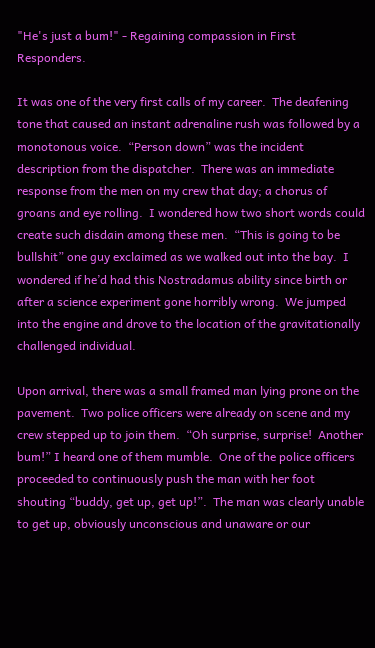"He's just a bum!" - Regaining compassion in First Responders.

It was one of the very first calls of my career.  The deafening tone that caused an instant adrenaline rush was followed by a monotonous voice.  “Person down” was the incident description from the dispatcher.  There was an immediate response from the men on my crew that day; a chorus of groans and eye rolling.  I wondered how two short words could create such disdain among these men.  “This is going to be bullshit” one guy exclaimed as we walked out into the bay.  I wondered if he’d had this Nostradamus ability since birth or after a science experiment gone horribly wrong.  We jumped into the engine and drove to the location of the gravitationally challenged individual.

Upon arrival, there was a small framed man lying prone on the pavement.  Two police officers were already on scene and my crew stepped up to join them.  “Oh surprise, surprise!  Another bum!” I heard one of them mumble.  One of the police officers proceeded to continuously push the man with her foot shouting “buddy, get up, get up!”.  The man was clearly unable to get up, obviously unconscious and unaware or our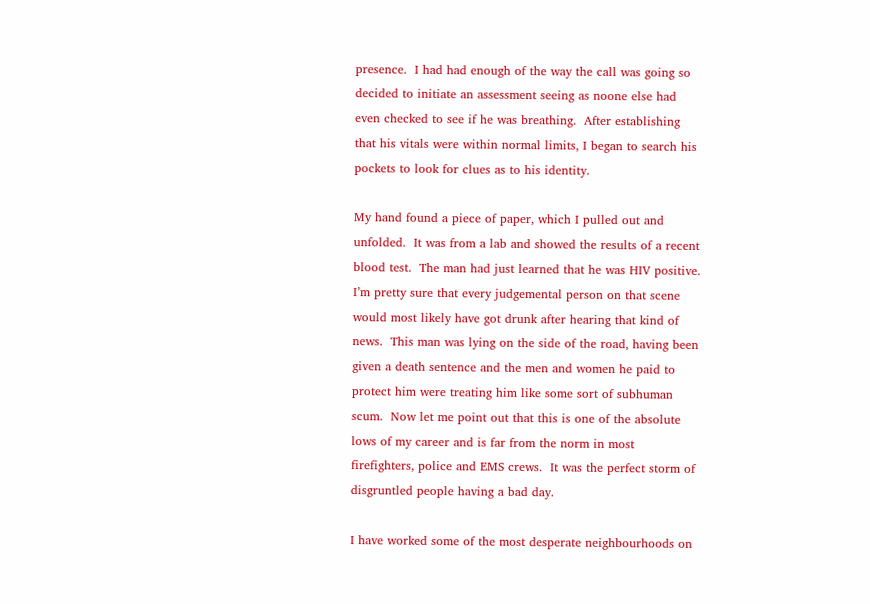presence.  I had had enough of the way the call was going so decided to initiate an assessment seeing as noone else had even checked to see if he was breathing.  After establishing that his vitals were within normal limits, I began to search his pockets to look for clues as to his identity.

My hand found a piece of paper, which I pulled out and unfolded.  It was from a lab and showed the results of a recent blood test.  The man had just learned that he was HIV positive.  I’m pretty sure that every judgemental person on that scene would most likely have got drunk after hearing that kind of news.  This man was lying on the side of the road, having been given a death sentence and the men and women he paid to protect him were treating him like some sort of subhuman scum.  Now let me point out that this is one of the absolute lows of my career and is far from the norm in most firefighters, police and EMS crews.  It was the perfect storm of disgruntled people having a bad day.

I have worked some of the most desperate neighbourhoods on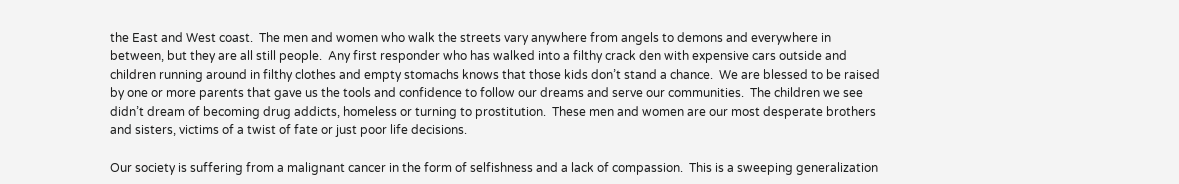the East and West coast.  The men and women who walk the streets vary anywhere from angels to demons and everywhere in between, but they are all still people.  Any first responder who has walked into a filthy crack den with expensive cars outside and children running around in filthy clothes and empty stomachs knows that those kids don’t stand a chance.  We are blessed to be raised by one or more parents that gave us the tools and confidence to follow our dreams and serve our communities.  The children we see didn’t dream of becoming drug addicts, homeless or turning to prostitution.  These men and women are our most desperate brothers and sisters, victims of a twist of fate or just poor life decisions.

Our society is suffering from a malignant cancer in the form of selfishness and a lack of compassion.  This is a sweeping generalization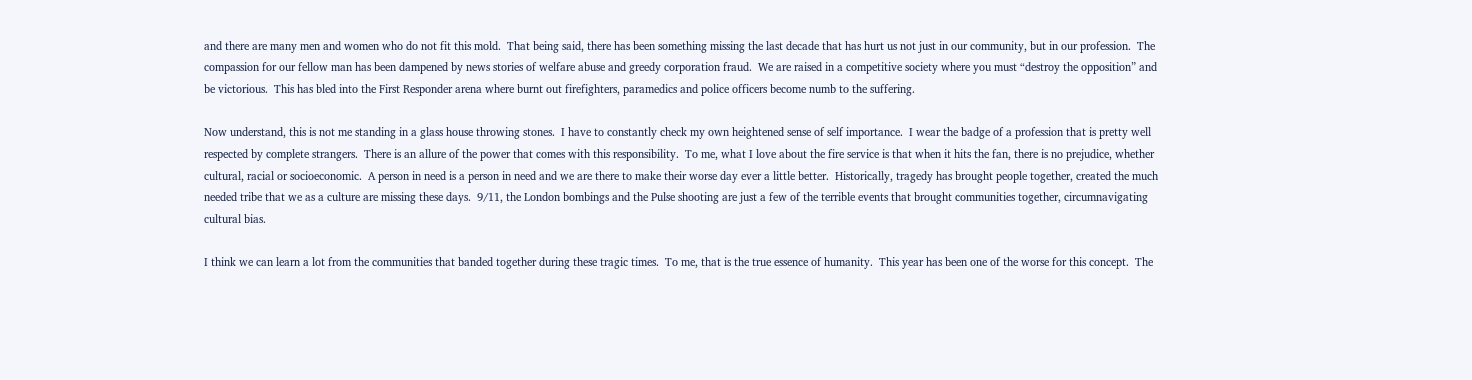and there are many men and women who do not fit this mold.  That being said, there has been something missing the last decade that has hurt us not just in our community, but in our profession.  The compassion for our fellow man has been dampened by news stories of welfare abuse and greedy corporation fraud.  We are raised in a competitive society where you must “destroy the opposition” and be victorious.  This has bled into the First Responder arena where burnt out firefighters, paramedics and police officers become numb to the suffering.

Now understand, this is not me standing in a glass house throwing stones.  I have to constantly check my own heightened sense of self importance.  I wear the badge of a profession that is pretty well respected by complete strangers.  There is an allure of the power that comes with this responsibility.  To me, what I love about the fire service is that when it hits the fan, there is no prejudice, whether cultural, racial or socioeconomic.  A person in need is a person in need and we are there to make their worse day ever a little better.  Historically, tragedy has brought people together, created the much needed tribe that we as a culture are missing these days.  9/11, the London bombings and the Pulse shooting are just a few of the terrible events that brought communities together, circumnavigating cultural bias.

I think we can learn a lot from the communities that banded together during these tragic times.  To me, that is the true essence of humanity.  This year has been one of the worse for this concept.  The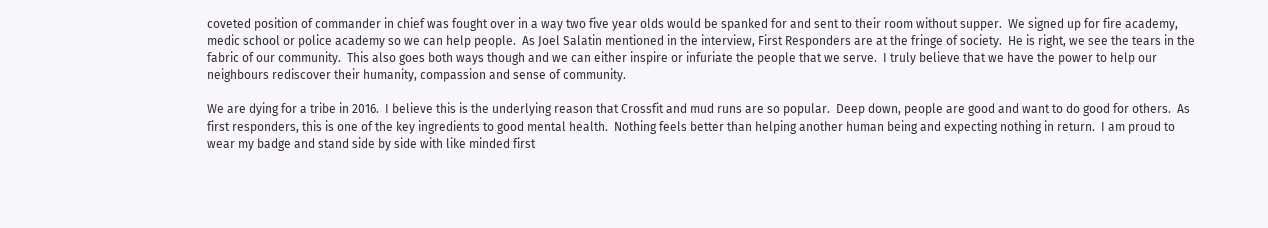coveted position of commander in chief was fought over in a way two five year olds would be spanked for and sent to their room without supper.  We signed up for fire academy, medic school or police academy so we can help people.  As Joel Salatin mentioned in the interview, First Responders are at the fringe of society.  He is right, we see the tears in the fabric of our community.  This also goes both ways though and we can either inspire or infuriate the people that we serve.  I truly believe that we have the power to help our neighbours rediscover their humanity, compassion and sense of community.

We are dying for a tribe in 2016.  I believe this is the underlying reason that Crossfit and mud runs are so popular.  Deep down, people are good and want to do good for others.  As first responders, this is one of the key ingredients to good mental health.  Nothing feels better than helping another human being and expecting nothing in return.  I am proud to wear my badge and stand side by side with like minded first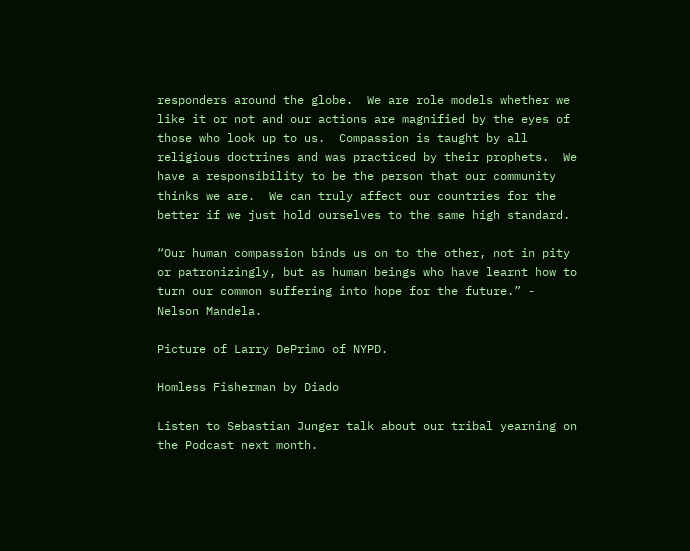responders around the globe.  We are role models whether we like it or not and our actions are magnified by the eyes of those who look up to us.  Compassion is taught by all religious doctrines and was practiced by their prophets.  We have a responsibility to be the person that our community thinks we are.  We can truly affect our countries for the better if we just hold ourselves to the same high standard.

“Our human compassion binds us on to the other, not in pity or patronizingly, but as human beings who have learnt how to turn our common suffering into hope for the future.” - Nelson Mandela.

Picture of Larry DePrimo of NYPD.

Homless Fisherman by Diado

Listen to Sebastian Junger talk about our tribal yearning on the Podcast next month.